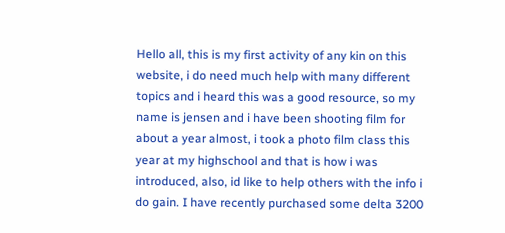Hello all, this is my first activity of any kin on this website, i do need much help with many different topics and i heard this was a good resource, so my name is jensen and i have been shooting film for about a year almost, i took a photo film class this year at my highschool and that is how i was introduced, also, id like to help others with the info i do gain. I have recently purchased some delta 3200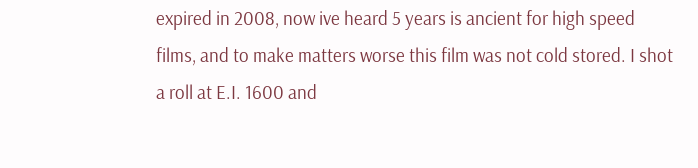expired in 2008, now ive heard 5 years is ancient for high speed films, and to make matters worse this film was not cold stored. I shot a roll at E.I. 1600 and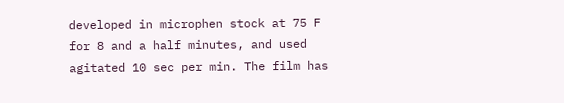developed in microphen stock at 75 F for 8 and a half minutes, and used agitated 10 sec per min. The film has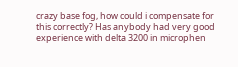crazy base fog, how could i compensate for this correctly? Has anybody had very good experience with delta 3200 in microphen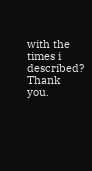with the times i described? Thank you.